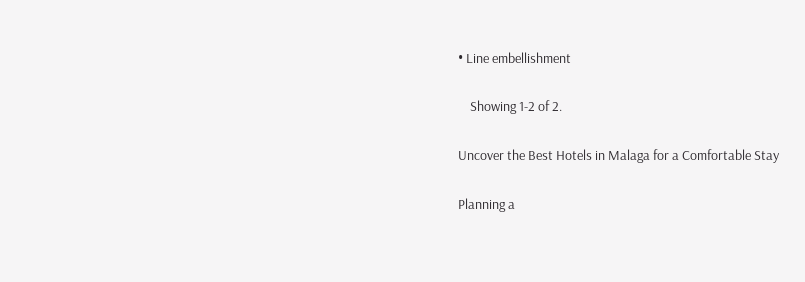• Line embellishment

    Showing 1-2 of 2.

Uncover the Best Hotels in Malaga for a Comfortable Stay

Planning a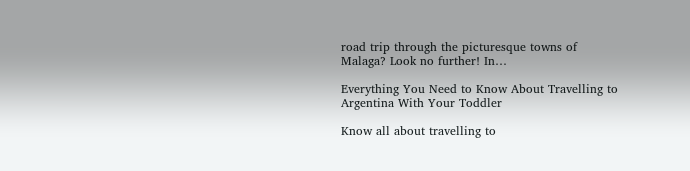road trip through the picturesque towns of Malaga? Look no further! In…

Everything You Need to Know About Travelling to Argentina With Your Toddler

Know all about travelling to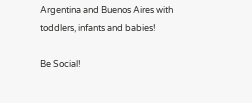Argentina and Buenos Aires with toddlers, infants and babies!

Be Social!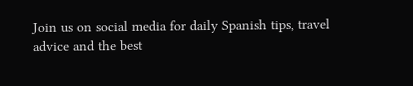Join us on social media for daily Spanish tips, travel advice and the best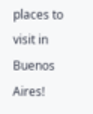places to visit in Buenos Aires!